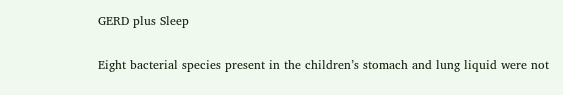GERD plus Sleep

Eight bacterial species present in the children’s stomach and lung liquid were not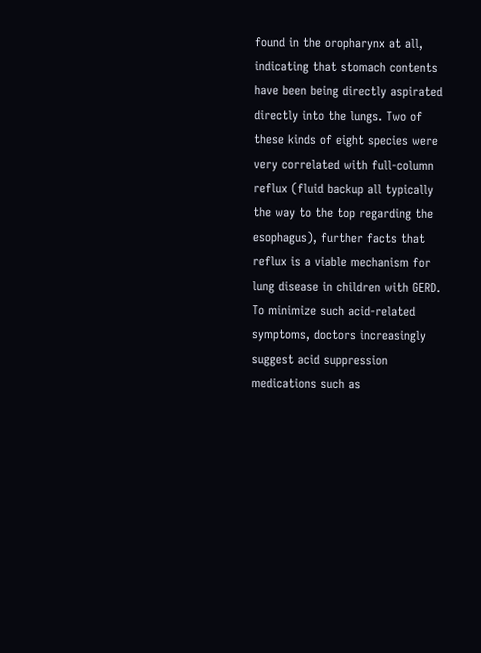found in the oropharynx at all, indicating that stomach contents have been being directly aspirated directly into the lungs. Two of these kinds of eight species were very correlated with full-column reflux (fluid backup all typically the way to the top regarding the esophagus), further facts that reflux is a viable mechanism for lung disease in children with GERD. To minimize such acid-related symptoms, doctors increasingly suggest acid suppression medications such as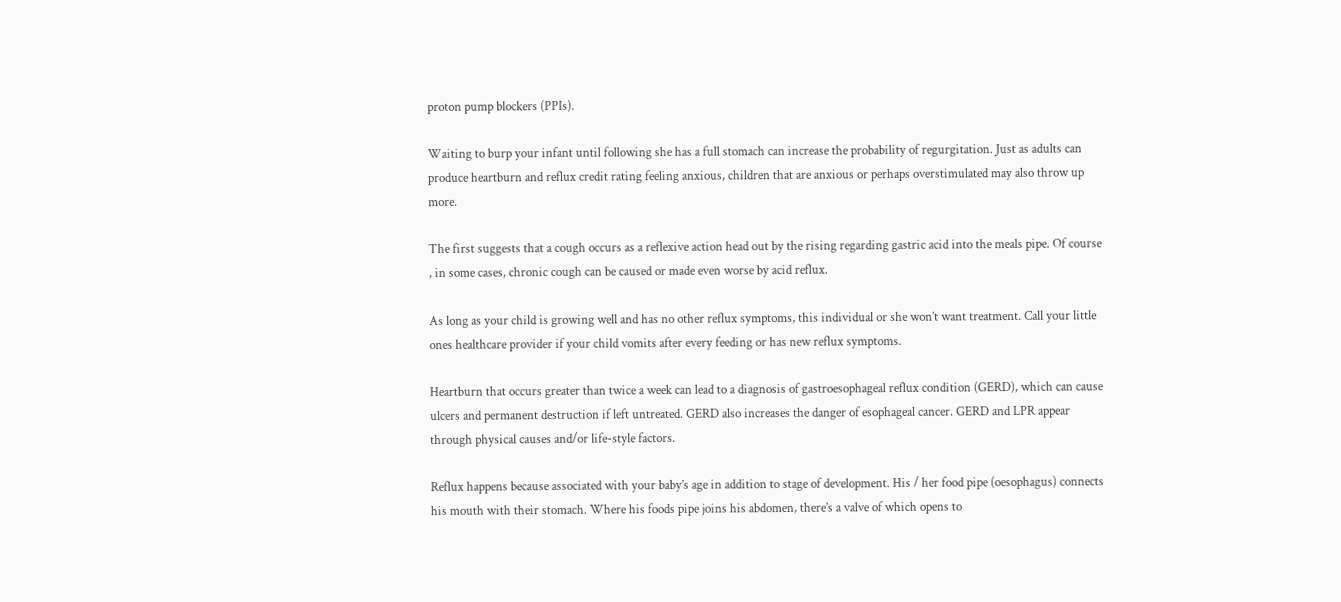proton pump blockers (PPIs).

Waiting to burp your infant until following she has a full stomach can increase the probability of regurgitation. Just as adults can produce heartburn and reflux credit rating feeling anxious, children that are anxious or perhaps overstimulated may also throw up more.

The first suggests that a cough occurs as a reflexive action head out by the rising regarding gastric acid into the meals pipe. Of course , in some cases, chronic cough can be caused or made even worse by acid reflux.

As long as your child is growing well and has no other reflux symptoms, this individual or she won’t want treatment. Call your little ones healthcare provider if your child vomits after every feeding or has new reflux symptoms.

Heartburn that occurs greater than twice a week can lead to a diagnosis of gastroesophageal reflux condition (GERD), which can cause ulcers and permanent destruction if left untreated. GERD also increases the danger of esophageal cancer. GERD and LPR appear through physical causes and/or life-style factors.

Reflux happens because associated with your baby’s age in addition to stage of development. His / her food pipe (oesophagus) connects his mouth with their stomach. Where his foods pipe joins his abdomen, there’s a valve of which opens to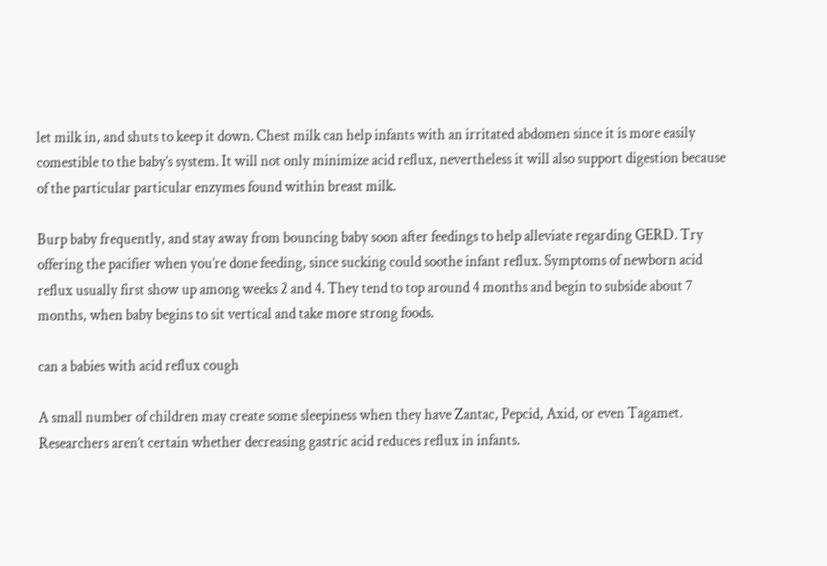let milk in, and shuts to keep it down. Chest milk can help infants with an irritated abdomen since it is more easily comestible to the baby’s system. It will not only minimize acid reflux, nevertheless it will also support digestion because of the particular particular enzymes found within breast milk.

Burp baby frequently, and stay away from bouncing baby soon after feedings to help alleviate regarding GERD. Try offering the pacifier when you’re done feeding, since sucking could soothe infant reflux. Symptoms of newborn acid reflux usually first show up among weeks 2 and 4. They tend to top around 4 months and begin to subside about 7 months, when baby begins to sit vertical and take more strong foods.

can a babies with acid reflux cough

A small number of children may create some sleepiness when they have Zantac, Pepcid, Axid, or even Tagamet. Researchers aren’t certain whether decreasing gastric acid reduces reflux in infants.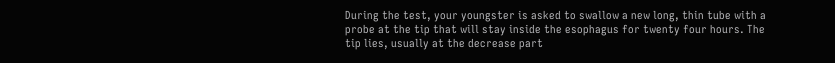During the test, your youngster is asked to swallow a new long, thin tube with a probe at the tip that will stay inside the esophagus for twenty four hours. The tip lies, usually at the decrease part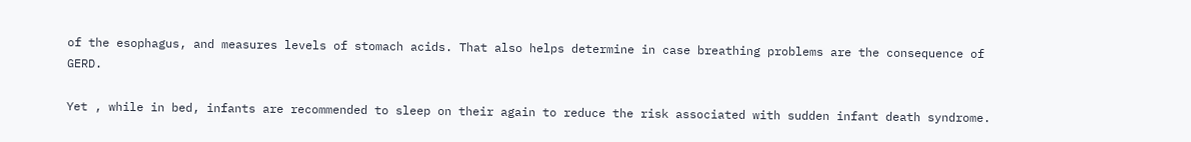of the esophagus, and measures levels of stomach acids. That also helps determine in case breathing problems are the consequence of GERD.

Yet , while in bed, infants are recommended to sleep on their again to reduce the risk associated with sudden infant death syndrome.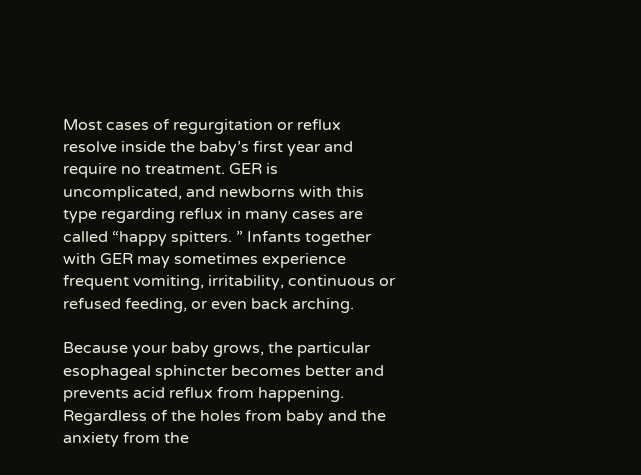Most cases of regurgitation or reflux resolve inside the baby’s first year and require no treatment. GER is uncomplicated, and newborns with this type regarding reflux in many cases are called “happy spitters. ” Infants together with GER may sometimes experience frequent vomiting, irritability, continuous or refused feeding, or even back arching.

Because your baby grows, the particular esophageal sphincter becomes better and prevents acid reflux from happening. Regardless of the holes from baby and the anxiety from the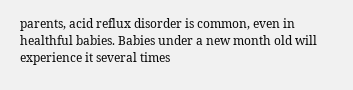parents, acid reflux disorder is common, even in healthful babies. Babies under a new month old will experience it several times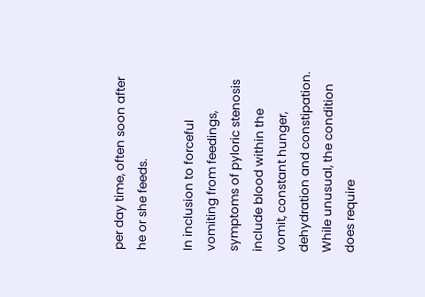per day time, often soon after he or she feeds.

In inclusion to forceful vomiting from feedings, symptoms of pyloric stenosis include blood within the vomit, constant hunger, dehydration and constipation. While unusual, the condition does require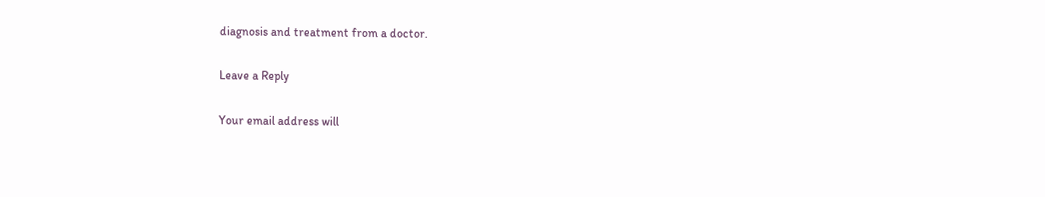diagnosis and treatment from a doctor.

Leave a Reply

Your email address will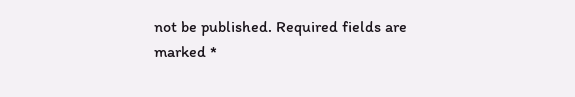not be published. Required fields are marked *